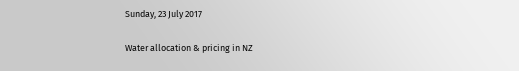Sunday, 23 July 2017

Water allocation & pricing in NZ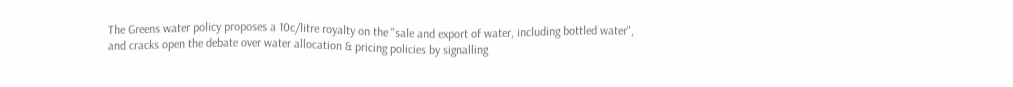The Greens water policy proposes a 10c/litre royalty on the "sale and export of water, including bottled water", and cracks open the debate over water allocation & pricing policies by signalling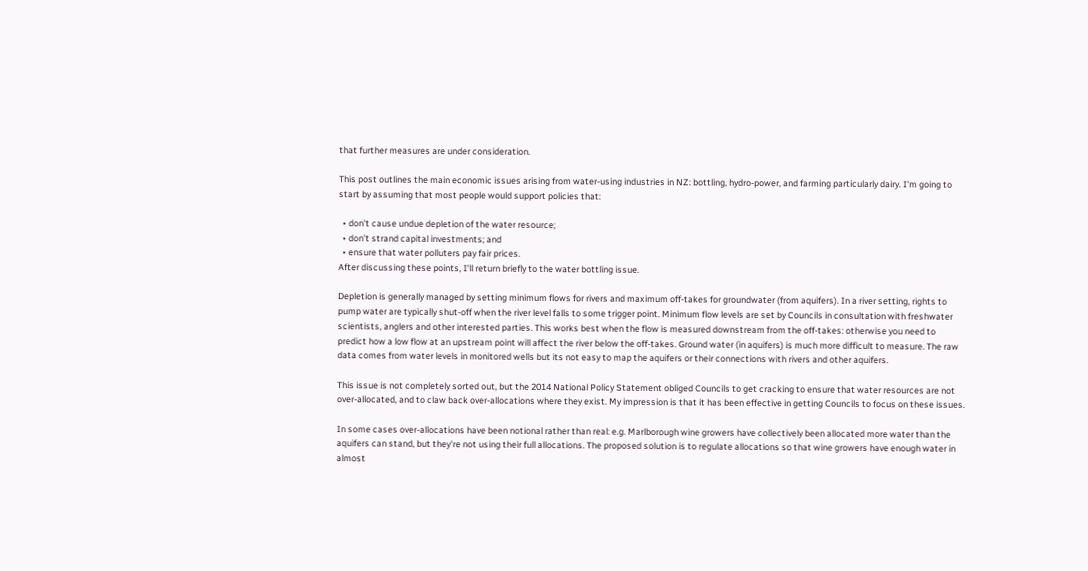that further measures are under consideration.

This post outlines the main economic issues arising from water-using industries in NZ: bottling, hydro-power, and farming particularly dairy. I'm going to start by assuming that most people would support policies that:

  • don't cause undue depletion of the water resource;
  • don't strand capital investments; and
  • ensure that water polluters pay fair prices.
After discussing these points, I'll return briefly to the water bottling issue.

Depletion is generally managed by setting minimum flows for rivers and maximum off-takes for groundwater (from aquifers). In a river setting, rights to pump water are typically shut-off when the river level falls to some trigger point. Minimum flow levels are set by Councils in consultation with freshwater scientists, anglers and other interested parties. This works best when the flow is measured downstream from the off-takes: otherwise you need to predict how a low flow at an upstream point will affect the river below the off-takes. Ground water (in aquifers) is much more difficult to measure. The raw data comes from water levels in monitored wells but its not easy to map the aquifers or their connections with rivers and other aquifers.

This issue is not completely sorted out, but the 2014 National Policy Statement obliged Councils to get cracking to ensure that water resources are not over-allocated, and to claw back over-allocations where they exist. My impression is that it has been effective in getting Councils to focus on these issues.

In some cases over-allocations have been notional rather than real: e.g. Marlborough wine growers have collectively been allocated more water than the aquifers can stand, but they're not using their full allocations. The proposed solution is to regulate allocations so that wine growers have enough water in almost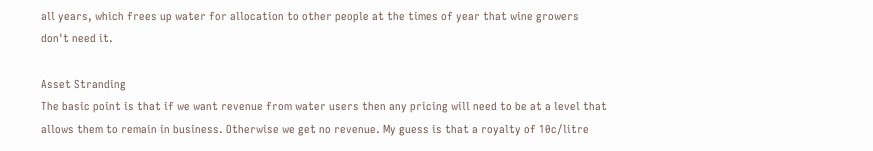all years, which frees up water for allocation to other people at the times of year that wine growers don't need it.

Asset Stranding
The basic point is that if we want revenue from water users then any pricing will need to be at a level that allows them to remain in business. Otherwise we get no revenue. My guess is that a royalty of 10c/litre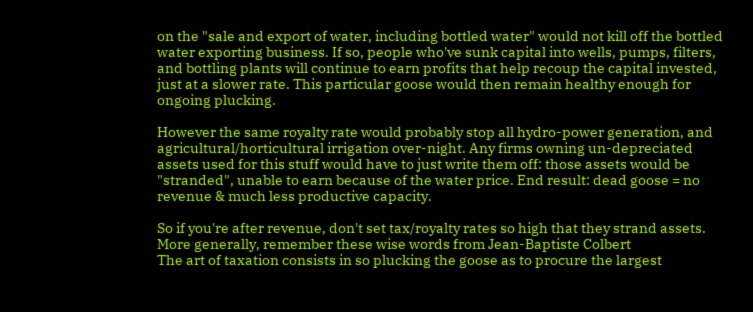on the "sale and export of water, including bottled water" would not kill off the bottled water exporting business. If so, people who've sunk capital into wells, pumps, filters, and bottling plants will continue to earn profits that help recoup the capital invested, just at a slower rate. This particular goose would then remain healthy enough for ongoing plucking.

However the same royalty rate would probably stop all hydro-power generation, and agricultural/horticultural irrigation over-night. Any firms owning un-depreciated assets used for this stuff would have to just write them off: those assets would be "stranded", unable to earn because of the water price. End result: dead goose = no revenue & much less productive capacity.

So if you're after revenue, don't set tax/royalty rates so high that they strand assets. More generally, remember these wise words from Jean-Baptiste Colbert
The art of taxation consists in so plucking the goose as to procure the largest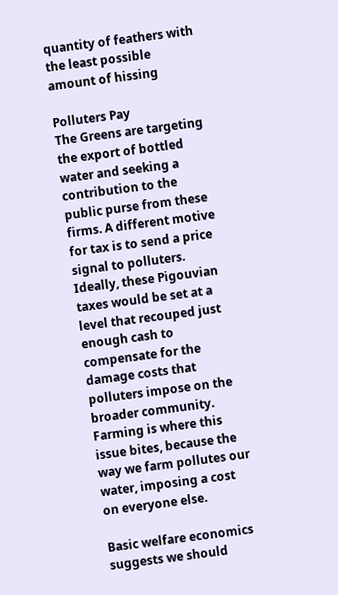quantity of feathers with the least possible amount of hissing

Polluters Pay
The Greens are targeting the export of bottled water and seeking a contribution to the public purse from these firms. A different motive for tax is to send a price signal to polluters. Ideally, these Pigouvian taxes would be set at a level that recouped just enough cash to compensate for the damage costs that polluters impose on the broader community. Farming is where this issue bites, because the way we farm pollutes our water, imposing a cost on everyone else.

Basic welfare economics suggests we should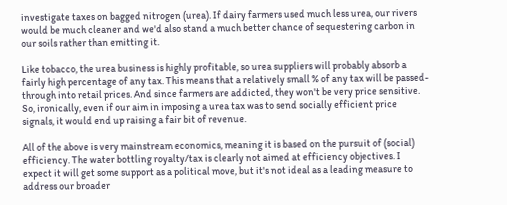investigate taxes on bagged nitrogen (urea). If dairy farmers used much less urea, our rivers would be much cleaner and we'd also stand a much better chance of sequestering carbon in our soils rather than emitting it.

Like tobacco, the urea business is highly profitable, so urea suppliers will probably absorb a fairly high percentage of any tax. This means that a relatively small % of any tax will be passed-through into retail prices. And since farmers are addicted, they won't be very price sensitive. So, ironically, even if our aim in imposing a urea tax was to send socially efficient price signals, it would end up raising a fair bit of revenue.

All of the above is very mainstream economics, meaning it is based on the pursuit of (social) efficiency. The water bottling royalty/tax is clearly not aimed at efficiency objectives. I expect it will get some support as a political move, but it's not ideal as a leading measure to address our broader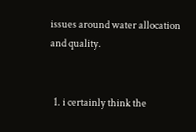issues around water allocation and quality.


  1. i certainly think the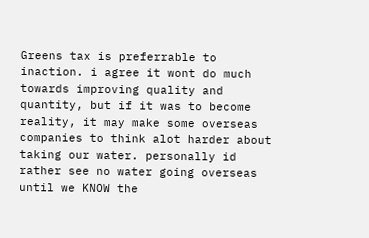Greens tax is preferrable to inaction. i agree it wont do much towards improving quality and quantity, but if it was to become reality, it may make some overseas companies to think alot harder about taking our water. personally id rather see no water going overseas until we KNOW the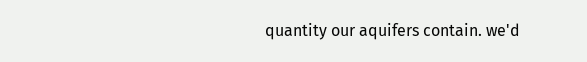quantity our aquifers contain. we'd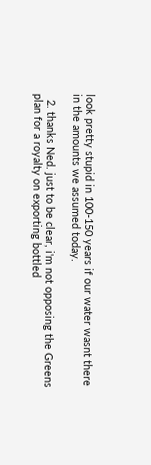look pretty stupid in 100-150 years if our water wasnt there in the amounts we assumed today.

  2. thanks Ned. just to be clear, i'm not opposing the Greens plan for a royalty on exporting bottled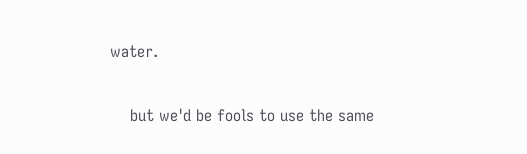water.

    but we'd be fools to use the same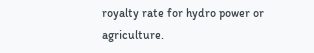royalty rate for hydro power or agriculture.